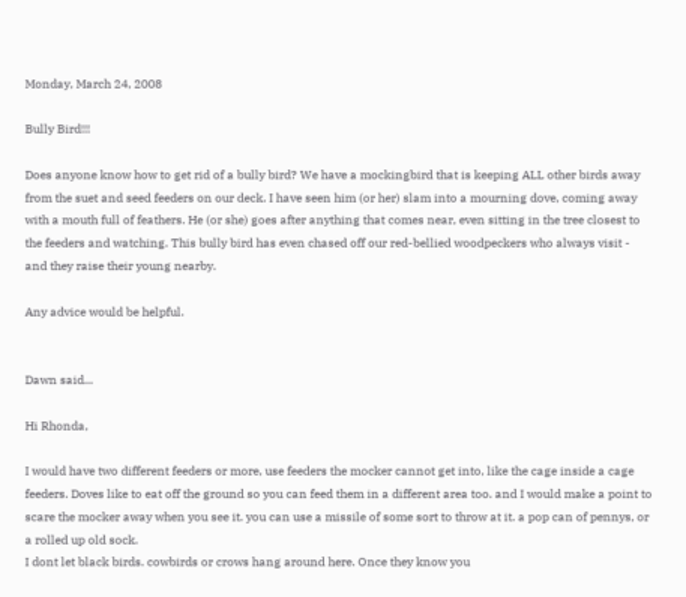Monday, March 24, 2008

Bully Bird!!!

Does anyone know how to get rid of a bully bird? We have a mockingbird that is keeping ALL other birds away from the suet and seed feeders on our deck. I have seen him (or her) slam into a mourning dove, coming away with a mouth full of feathers. He (or she) goes after anything that comes near, even sitting in the tree closest to the feeders and watching. This bully bird has even chased off our red-bellied woodpeckers who always visit - and they raise their young nearby.

Any advice would be helpful.


Dawn said...

Hi Rhonda,

I would have two different feeders or more, use feeders the mocker cannot get into, like the cage inside a cage feeders. Doves like to eat off the ground so you can feed them in a different area too. and I would make a point to scare the mocker away when you see it. you can use a missile of some sort to throw at it. a pop can of pennys, or a rolled up old sock.
I dont let black birds. cowbirds or crows hang around here. Once they know you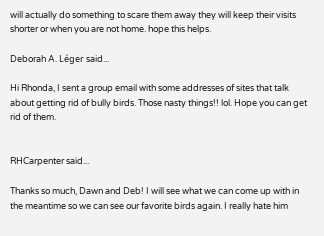will actually do something to scare them away they will keep their visits shorter or when you are not home. hope this helps.

Deborah A. Léger said...

Hi Rhonda, I sent a group email with some addresses of sites that talk about getting rid of bully birds. Those nasty things!! lol. Hope you can get rid of them.


RHCarpenter said...

Thanks so much, Dawn and Deb! I will see what we can come up with in the meantime so we can see our favorite birds again. I really hate him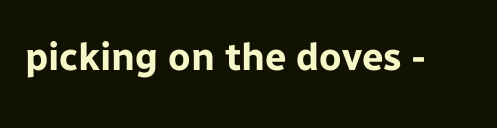picking on the doves -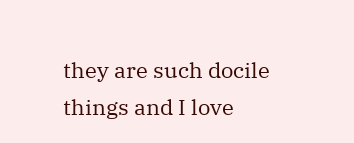they are such docile things and I love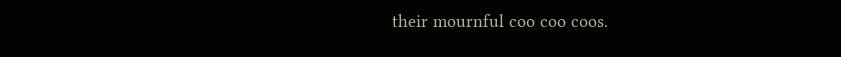their mournful coo coo coos.